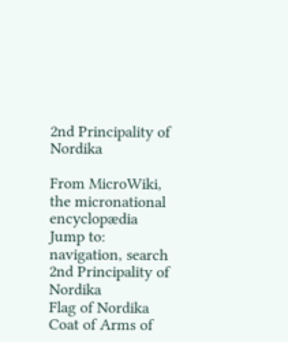2nd Principality of Nordika

From MicroWiki, the micronational encyclopædia
Jump to: navigation, search
2nd Principality of Nordika
Flag of Nordika
Coat of Arms of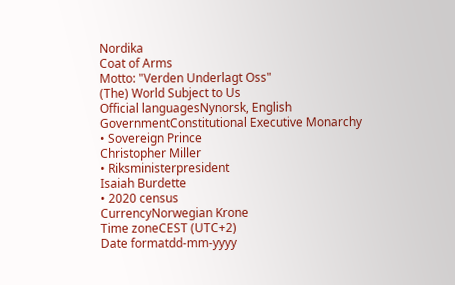Nordika
Coat of Arms
Motto: "Verden Underlagt Oss"
(The) World Subject to Us
Official languagesNynorsk, English
GovernmentConstitutional Executive Monarchy
• Sovereign Prince
Christopher Miller
• Riksministerpresident
Isaiah Burdette
• 2020 census
CurrencyNorwegian Krone
Time zoneCEST (UTC+2)
Date formatdd-mm-yyyy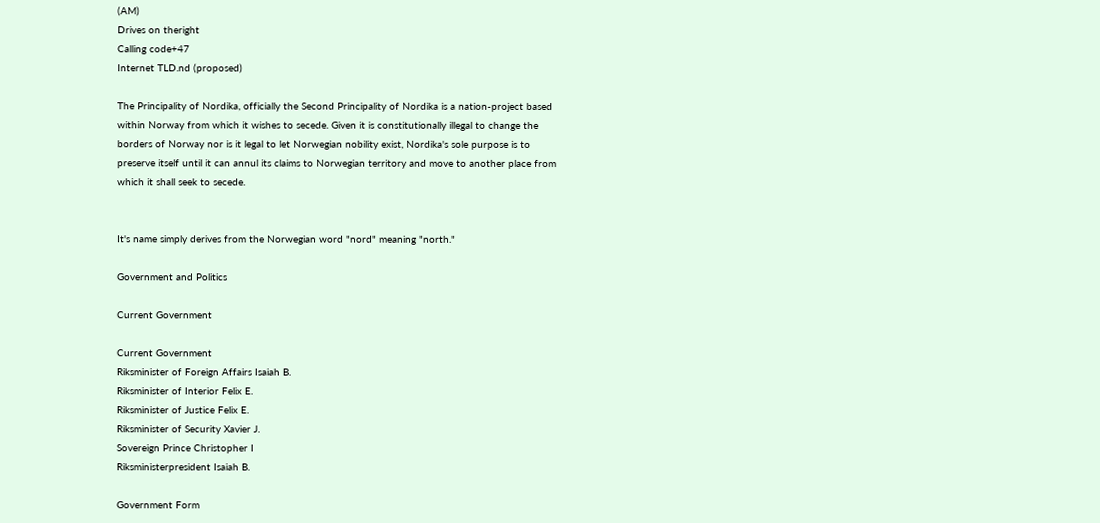(AM)
Drives on theright
Calling code+47
Internet TLD.nd (proposed)

The Principality of Nordika, officially the Second Principality of Nordika is a nation-project based within Norway from which it wishes to secede. Given it is constitutionally illegal to change the borders of Norway nor is it legal to let Norwegian nobility exist, Nordika's sole purpose is to preserve itself until it can annul its claims to Norwegian territory and move to another place from which it shall seek to secede.


It's name simply derives from the Norwegian word "nord" meaning "north."

Government and Politics

Current Government

Current Government
Riksminister of Foreign Affairs Isaiah B.
Riksminister of Interior Felix E.
Riksminister of Justice Felix E.
Riksminister of Security Xavier J.
Sovereign Prince Christopher I
Riksministerpresident Isaiah B.

Government Form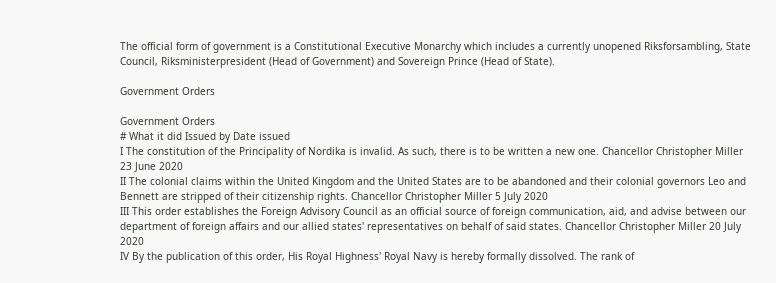The official form of government is a Constitutional Executive Monarchy which includes a currently unopened Riksforsambling, State Council, Riksministerpresident (Head of Government) and Sovereign Prince (Head of State).

Government Orders

Government Orders
# What it did Issued by Date issued
I The constitution of the Principality of Nordika is invalid. As such, there is to be written a new one. Chancellor Christopher Miller 23 June 2020
II The colonial claims within the United Kingdom and the United States are to be abandoned and their colonial governors Leo and Bennett are stripped of their citizenship rights. Chancellor Christopher Miller 5 July 2020
III This order establishes the Foreign Advisory Council as an official source of foreign communication, aid, and advise between our department of foreign affairs and our allied states' representatives on behalf of said states. Chancellor Christopher Miller 20 July 2020
IV By the publication of this order, His Royal Highness' Royal Navy is hereby formally dissolved. The rank of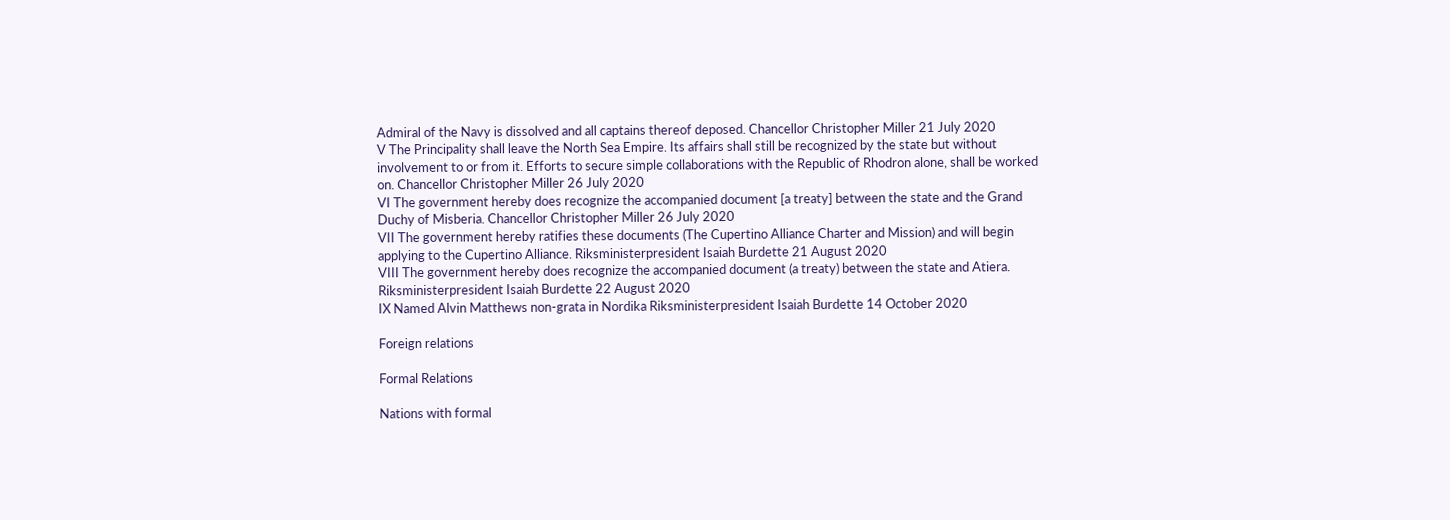Admiral of the Navy is dissolved and all captains thereof deposed. Chancellor Christopher Miller 21 July 2020
V The Principality shall leave the North Sea Empire. Its affairs shall still be recognized by the state but without involvement to or from it. Efforts to secure simple collaborations with the Republic of Rhodron alone, shall be worked on. Chancellor Christopher Miller 26 July 2020
VI The government hereby does recognize the accompanied document [a treaty] between the state and the Grand Duchy of Misberia. Chancellor Christopher Miller 26 July 2020
VII The government hereby ratifies these documents (The Cupertino Alliance Charter and Mission) and will begin applying to the Cupertino Alliance. Riksministerpresident Isaiah Burdette 21 August 2020
VIII The government hereby does recognize the accompanied document (a treaty) between the state and Atiera. Riksministerpresident Isaiah Burdette 22 August 2020
IX Named Alvin Matthews non-grata in Nordika Riksministerpresident Isaiah Burdette 14 October 2020

Foreign relations

Formal Relations

Nations with formal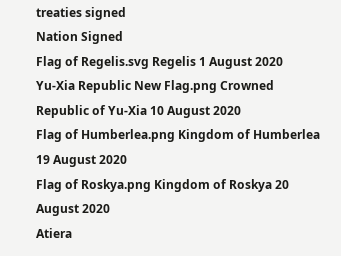treaties signed
Nation Signed
Flag of Regelis.svg Regelis 1 August 2020
Yu-Xia Republic New Flag.png Crowned Republic of Yu-Xia 10 August 2020
Flag of Humberlea.png Kingdom of Humberlea 19 August 2020
Flag of Roskya.png Kingdom of Roskya 20 August 2020
Atiera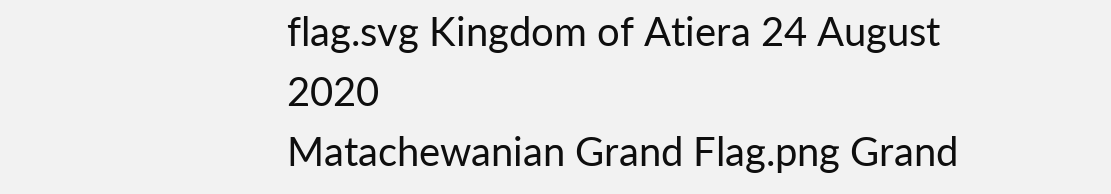flag.svg Kingdom of Atiera 24 August 2020
Matachewanian Grand Flag.png Grand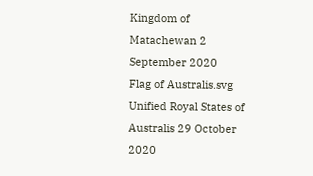Kingdom of Matachewan 2 September 2020
Flag of Australis.svg Unified Royal States of Australis 29 October 2020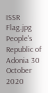ISSR Flag.jpg People's Republic of Adonia 30 October 2020